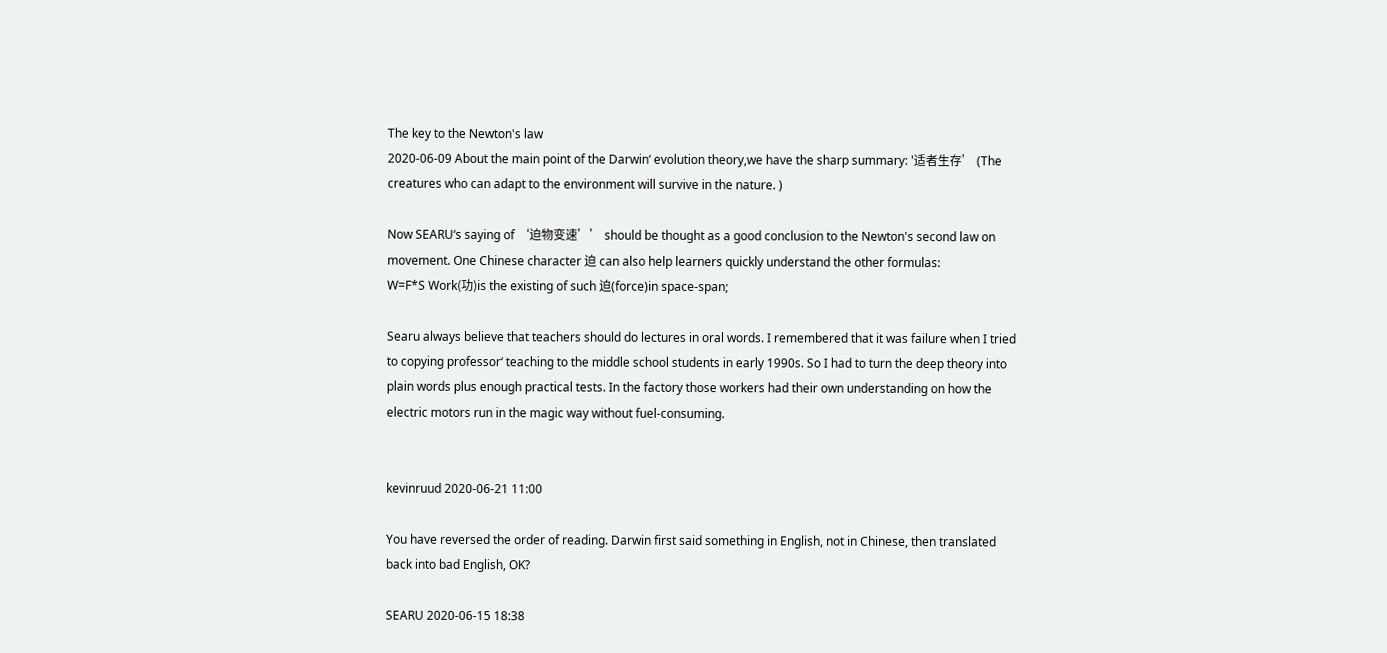The key to the Newton's law
2020-06-09 About the main point of the Darwin‘ evolution theory,we have the sharp summary: '适者生存’ (The creatures who can adapt to the environment will survive in the nature. )

Now SEARU‘s saying of ‘迫物变速’’ should be thought as a good conclusion to the Newton's second law on movement. One Chinese character 迫 can also help learners quickly understand the other formulas:
W=F*S Work(功)is the existing of such 迫(force)in space-span;

Searu always believe that teachers should do lectures in oral words. I remembered that it was failure when I tried to copying professor‘ teaching to the middle school students in early 1990s. So I had to turn the deep theory into plain words plus enough practical tests. In the factory those workers had their own understanding on how the electric motors run in the magic way without fuel-consuming.


kevinruud 2020-06-21 11:00

You have reversed the order of reading. Darwin first said something in English, not in Chinese, then translated back into bad English, OK?

SEARU 2020-06-15 18:38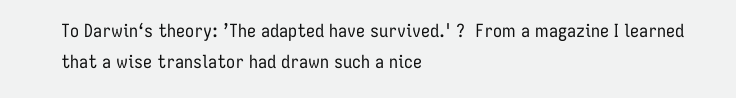To Darwin‘s theory: ’The adapted have survived.' ?  From a magazine I learned that a wise translator had drawn such a nice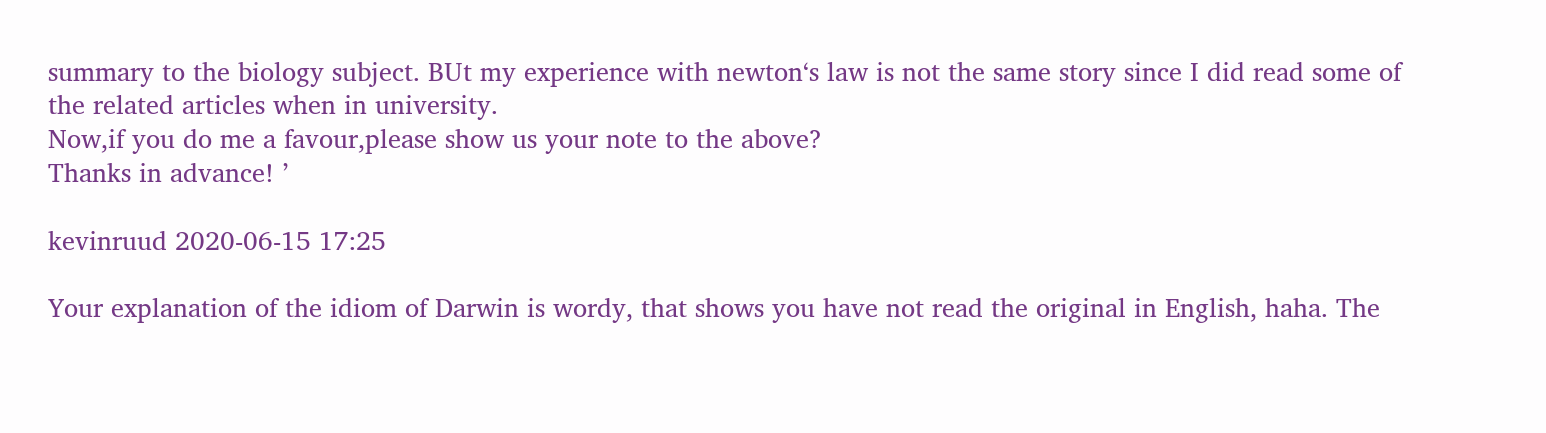summary to the biology subject. BUt my experience with newton‘s law is not the same story since I did read some of the related articles when in university.
Now,if you do me a favour,please show us your note to the above?
Thanks in advance! ’

kevinruud 2020-06-15 17:25

Your explanation of the idiom of Darwin is wordy, that shows you have not read the original in English, haha. The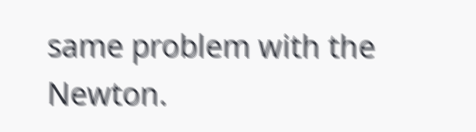same problem with the Newton.